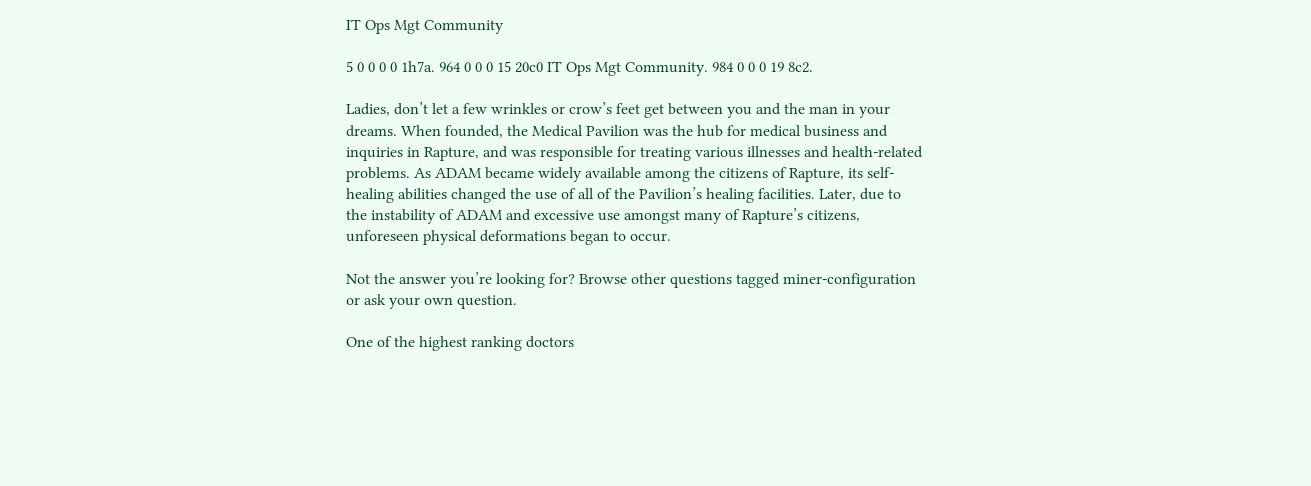IT Ops Mgt Community

5 0 0 0 0 1h7a. 964 0 0 0 15 20c0 IT Ops Mgt Community. 984 0 0 0 19 8c2.

Ladies, don’t let a few wrinkles or crow’s feet get between you and the man in your dreams. When founded, the Medical Pavilion was the hub for medical business and inquiries in Rapture, and was responsible for treating various illnesses and health-related problems. As ADAM became widely available among the citizens of Rapture, its self-healing abilities changed the use of all of the Pavilion’s healing facilities. Later, due to the instability of ADAM and excessive use amongst many of Rapture’s citizens, unforeseen physical deformations began to occur.

Not the answer you’re looking for? Browse other questions tagged miner-configuration or ask your own question.

One of the highest ranking doctors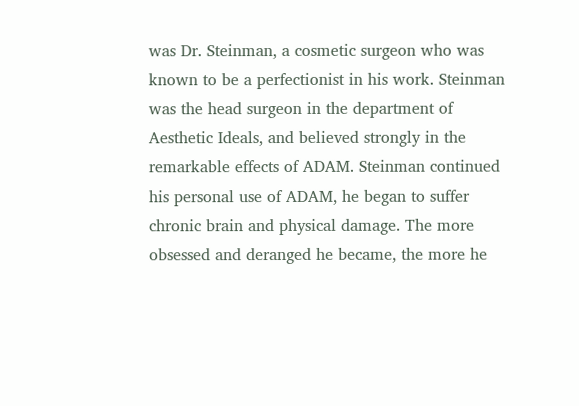was Dr. Steinman, a cosmetic surgeon who was known to be a perfectionist in his work. Steinman was the head surgeon in the department of Aesthetic Ideals, and believed strongly in the remarkable effects of ADAM. Steinman continued his personal use of ADAM, he began to suffer chronic brain and physical damage. The more obsessed and deranged he became, the more he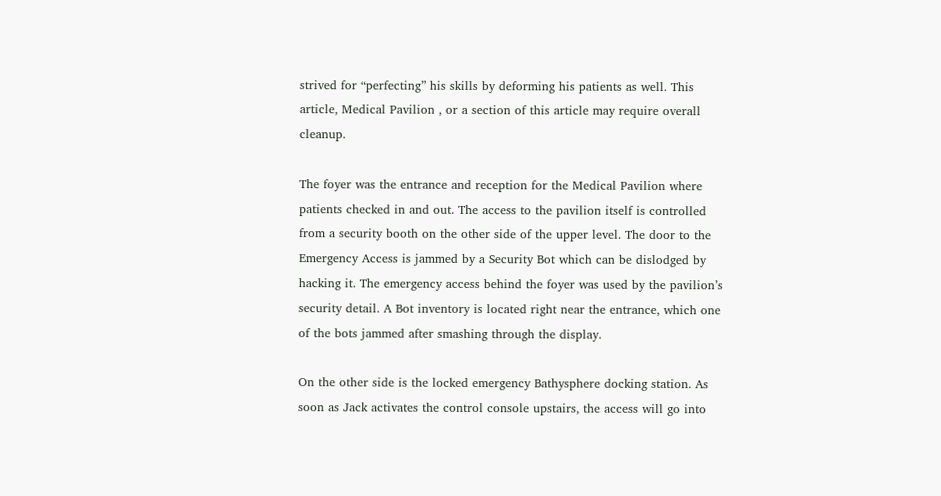strived for “perfecting” his skills by deforming his patients as well. This article, Medical Pavilion , or a section of this article may require overall cleanup.

The foyer was the entrance and reception for the Medical Pavilion where patients checked in and out. The access to the pavilion itself is controlled from a security booth on the other side of the upper level. The door to the Emergency Access is jammed by a Security Bot which can be dislodged by hacking it. The emergency access behind the foyer was used by the pavilion’s security detail. A Bot inventory is located right near the entrance, which one of the bots jammed after smashing through the display.

On the other side is the locked emergency Bathysphere docking station. As soon as Jack activates the control console upstairs, the access will go into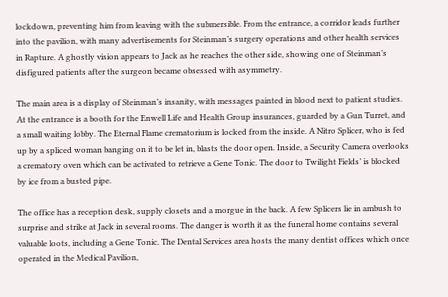lockdown, preventing him from leaving with the submersible. From the entrance, a corridor leads further into the pavilion, with many advertisements for Steinman’s surgery operations and other health services in Rapture. A ghostly vision appears to Jack as he reaches the other side, showing one of Steinman’s disfigured patients after the surgeon became obsessed with asymmetry.

The main area is a display of Steinman’s insanity, with messages painted in blood next to patient studies. At the entrance is a booth for the Enwell Life and Health Group insurances, guarded by a Gun Turret, and a small waiting lobby. The Eternal Flame crematorium is locked from the inside. A Nitro Splicer, who is fed up by a spliced woman banging on it to be let in, blasts the door open. Inside, a Security Camera overlooks a crematory oven which can be activated to retrieve a Gene Tonic. The door to Twilight Fields’ is blocked by ice from a busted pipe.

The office has a reception desk, supply closets and a morgue in the back. A few Splicers lie in ambush to surprise and strike at Jack in several rooms. The danger is worth it as the funeral home contains several valuable loots, including a Gene Tonic. The Dental Services area hosts the many dentist offices which once operated in the Medical Pavilion,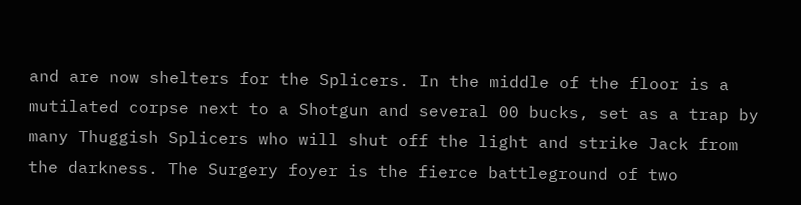and are now shelters for the Splicers. In the middle of the floor is a mutilated corpse next to a Shotgun and several 00 bucks, set as a trap by many Thuggish Splicers who will shut off the light and strike Jack from the darkness. The Surgery foyer is the fierce battleground of two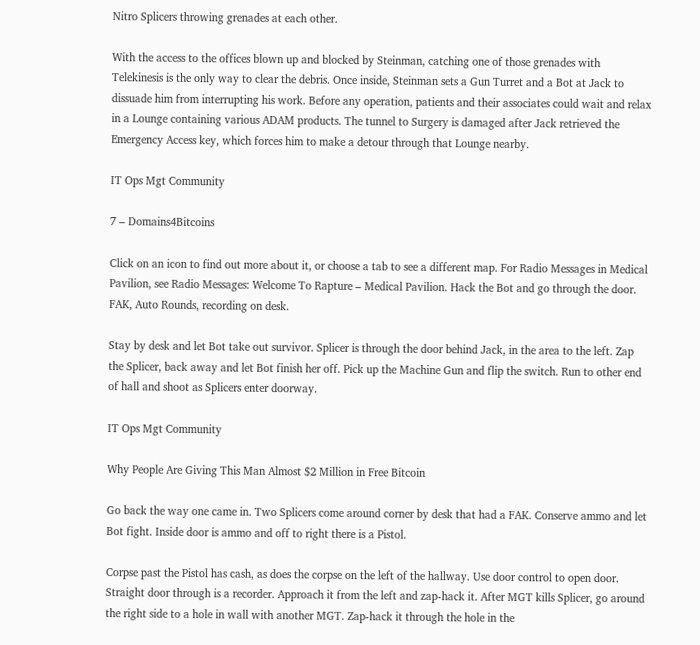Nitro Splicers throwing grenades at each other.

With the access to the offices blown up and blocked by Steinman, catching one of those grenades with Telekinesis is the only way to clear the debris. Once inside, Steinman sets a Gun Turret and a Bot at Jack to dissuade him from interrupting his work. Before any operation, patients and their associates could wait and relax in a Lounge containing various ADAM products. The tunnel to Surgery is damaged after Jack retrieved the Emergency Access key, which forces him to make a detour through that Lounge nearby.

IT Ops Mgt Community

7 – Domains4Bitcoins

Click on an icon to find out more about it, or choose a tab to see a different map. For Radio Messages in Medical Pavilion, see Radio Messages: Welcome To Rapture – Medical Pavilion. Hack the Bot and go through the door. FAK, Auto Rounds, recording on desk.

Stay by desk and let Bot take out survivor. Splicer is through the door behind Jack, in the area to the left. Zap the Splicer, back away and let Bot finish her off. Pick up the Machine Gun and flip the switch. Run to other end of hall and shoot as Splicers enter doorway.

IT Ops Mgt Community

Why People Are Giving This Man Almost $2 Million in Free Bitcoin

Go back the way one came in. Two Splicers come around corner by desk that had a FAK. Conserve ammo and let Bot fight. Inside door is ammo and off to right there is a Pistol.

Corpse past the Pistol has cash, as does the corpse on the left of the hallway. Use door control to open door. Straight door through is a recorder. Approach it from the left and zap-hack it. After MGT kills Splicer, go around the right side to a hole in wall with another MGT. Zap-hack it through the hole in the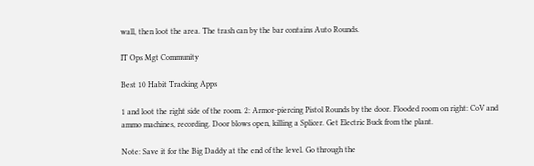wall, then loot the area. The trash can by the bar contains Auto Rounds.

IT Ops Mgt Community

Best 10 Habit Tracking Apps

1 and loot the right side of the room. 2: Armor-piercing Pistol Rounds by the door. Flooded room on right: CoV and ammo machines, recording. Door blows open, killing a Splicer. Get Electric Buck from the plant.

Note: Save it for the Big Daddy at the end of the level. Go through the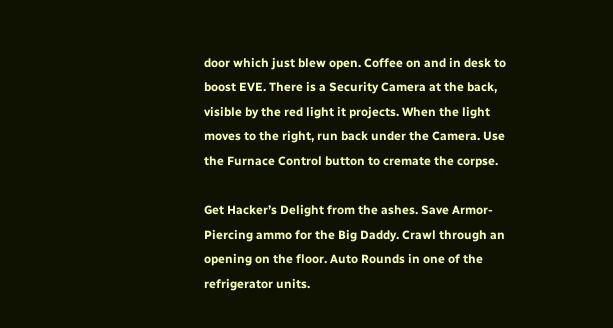door which just blew open. Coffee on and in desk to boost EVE. There is a Security Camera at the back, visible by the red light it projects. When the light moves to the right, run back under the Camera. Use the Furnace Control button to cremate the corpse.

Get Hacker’s Delight from the ashes. Save Armor-Piercing ammo for the Big Daddy. Crawl through an opening on the floor. Auto Rounds in one of the refrigerator units.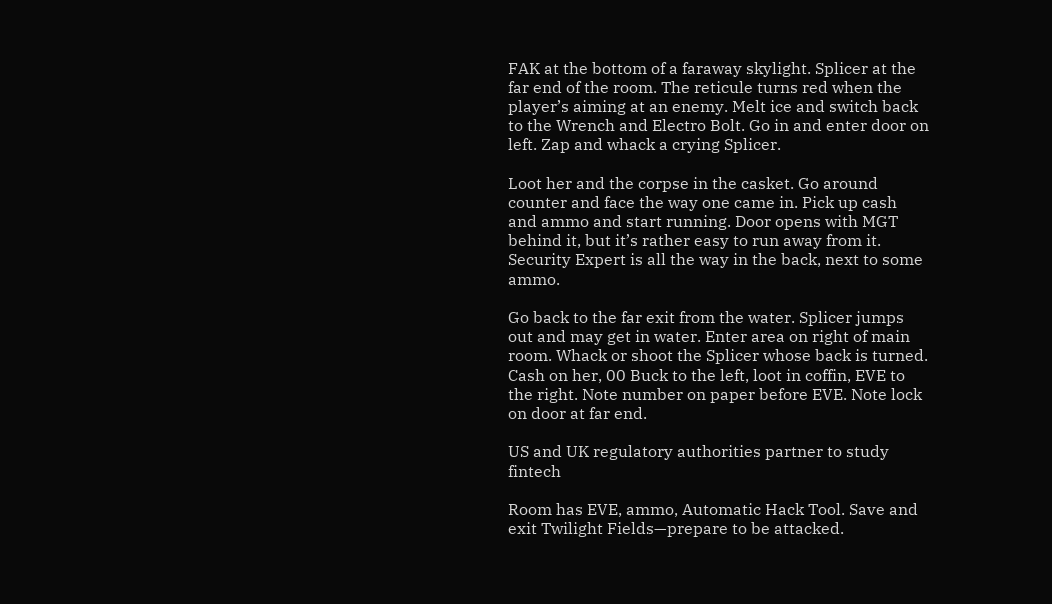FAK at the bottom of a faraway skylight. Splicer at the far end of the room. The reticule turns red when the player’s aiming at an enemy. Melt ice and switch back to the Wrench and Electro Bolt. Go in and enter door on left. Zap and whack a crying Splicer.

Loot her and the corpse in the casket. Go around counter and face the way one came in. Pick up cash and ammo and start running. Door opens with MGT behind it, but it’s rather easy to run away from it. Security Expert is all the way in the back, next to some ammo.

Go back to the far exit from the water. Splicer jumps out and may get in water. Enter area on right of main room. Whack or shoot the Splicer whose back is turned. Cash on her, 00 Buck to the left, loot in coffin, EVE to the right. Note number on paper before EVE. Note lock on door at far end.

US and UK regulatory authorities partner to study fintech

Room has EVE, ammo, Automatic Hack Tool. Save and exit Twilight Fields—prepare to be attacked.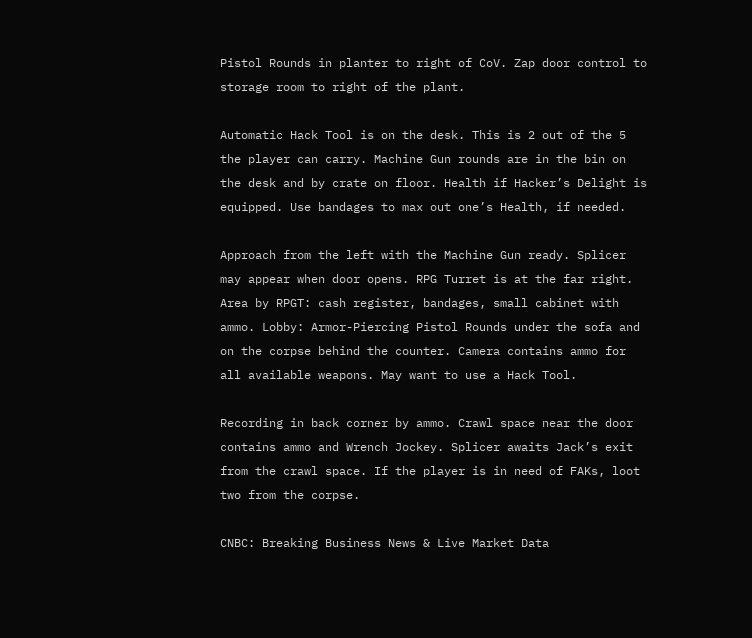Pistol Rounds in planter to right of CoV. Zap door control to storage room to right of the plant.

Automatic Hack Tool is on the desk. This is 2 out of the 5 the player can carry. Machine Gun rounds are in the bin on the desk and by crate on floor. Health if Hacker’s Delight is equipped. Use bandages to max out one’s Health, if needed.

Approach from the left with the Machine Gun ready. Splicer may appear when door opens. RPG Turret is at the far right. Area by RPGT: cash register, bandages, small cabinet with ammo. Lobby: Armor-Piercing Pistol Rounds under the sofa and on the corpse behind the counter. Camera contains ammo for all available weapons. May want to use a Hack Tool.

Recording in back corner by ammo. Crawl space near the door contains ammo and Wrench Jockey. Splicer awaits Jack’s exit from the crawl space. If the player is in need of FAKs, loot two from the corpse.

CNBC: Breaking Business News & Live Market Data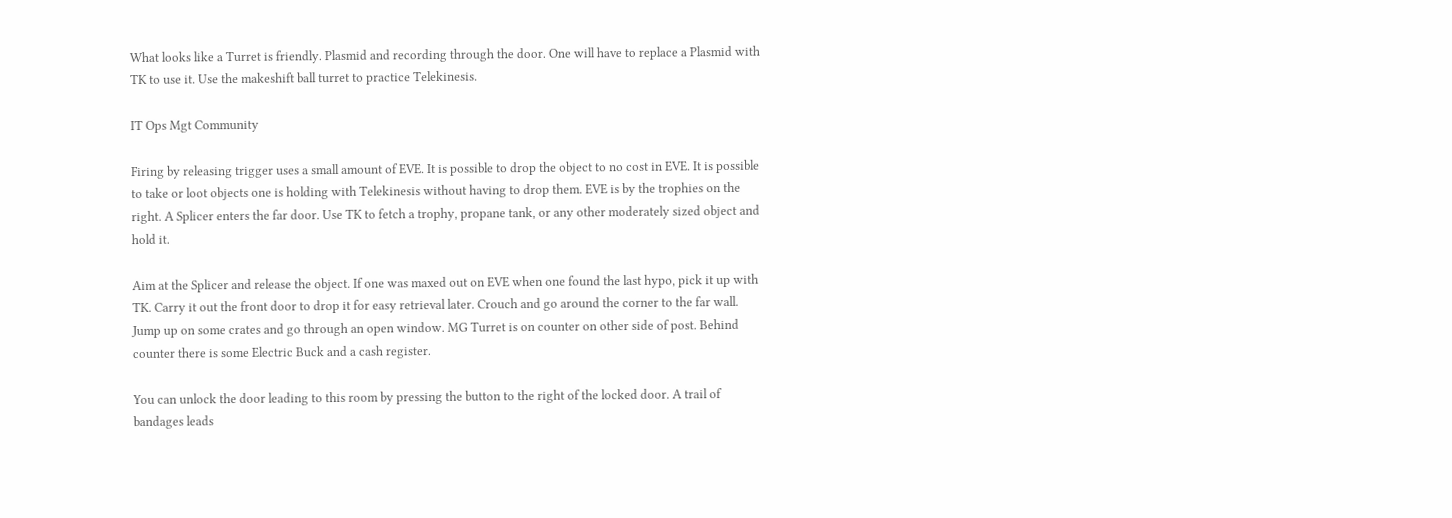What looks like a Turret is friendly. Plasmid and recording through the door. One will have to replace a Plasmid with TK to use it. Use the makeshift ball turret to practice Telekinesis.

IT Ops Mgt Community

Firing by releasing trigger uses a small amount of EVE. It is possible to drop the object to no cost in EVE. It is possible to take or loot objects one is holding with Telekinesis without having to drop them. EVE is by the trophies on the right. A Splicer enters the far door. Use TK to fetch a trophy, propane tank, or any other moderately sized object and hold it.

Aim at the Splicer and release the object. If one was maxed out on EVE when one found the last hypo, pick it up with TK. Carry it out the front door to drop it for easy retrieval later. Crouch and go around the corner to the far wall. Jump up on some crates and go through an open window. MG Turret is on counter on other side of post. Behind counter there is some Electric Buck and a cash register.

You can unlock the door leading to this room by pressing the button to the right of the locked door. A trail of bandages leads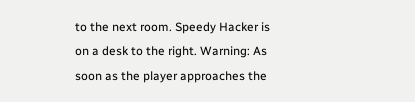to the next room. Speedy Hacker is on a desk to the right. Warning: As soon as the player approaches the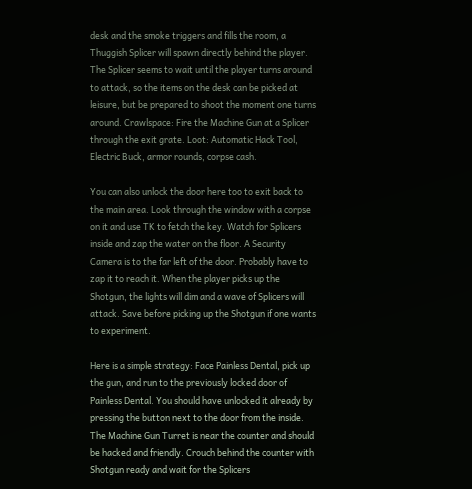desk and the smoke triggers and fills the room, a Thuggish Splicer will spawn directly behind the player. The Splicer seems to wait until the player turns around to attack, so the items on the desk can be picked at leisure, but be prepared to shoot the moment one turns around. Crawlspace: Fire the Machine Gun at a Splicer through the exit grate. Loot: Automatic Hack Tool, Electric Buck, armor rounds, corpse cash.

You can also unlock the door here too to exit back to the main area. Look through the window with a corpse on it and use TK to fetch the key. Watch for Splicers inside and zap the water on the floor. A Security Camera is to the far left of the door. Probably have to zap it to reach it. When the player picks up the Shotgun, the lights will dim and a wave of Splicers will attack. Save before picking up the Shotgun if one wants to experiment.

Here is a simple strategy: Face Painless Dental, pick up the gun, and run to the previously locked door of Painless Dental. You should have unlocked it already by pressing the button next to the door from the inside. The Machine Gun Turret is near the counter and should be hacked and friendly. Crouch behind the counter with Shotgun ready and wait for the Splicers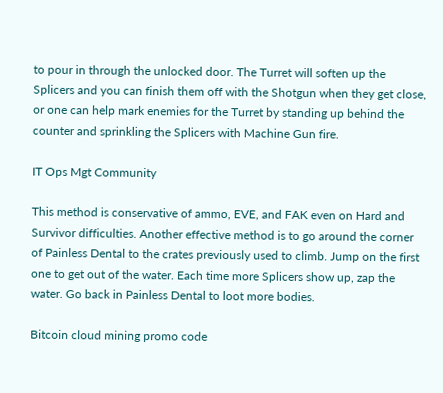to pour in through the unlocked door. The Turret will soften up the Splicers and you can finish them off with the Shotgun when they get close, or one can help mark enemies for the Turret by standing up behind the counter and sprinkling the Splicers with Machine Gun fire.

IT Ops Mgt Community

This method is conservative of ammo, EVE, and FAK even on Hard and Survivor difficulties. Another effective method is to go around the corner of Painless Dental to the crates previously used to climb. Jump on the first one to get out of the water. Each time more Splicers show up, zap the water. Go back in Painless Dental to loot more bodies.

Bitcoin cloud mining promo code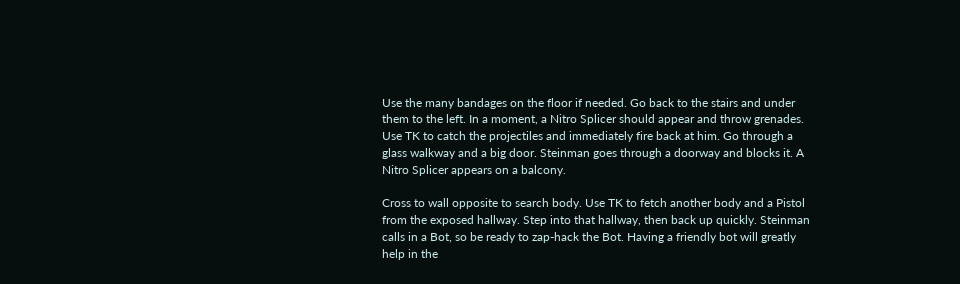Use the many bandages on the floor if needed. Go back to the stairs and under them to the left. In a moment, a Nitro Splicer should appear and throw grenades. Use TK to catch the projectiles and immediately fire back at him. Go through a glass walkway and a big door. Steinman goes through a doorway and blocks it. A Nitro Splicer appears on a balcony.

Cross to wall opposite to search body. Use TK to fetch another body and a Pistol from the exposed hallway. Step into that hallway, then back up quickly. Steinman calls in a Bot, so be ready to zap-hack the Bot. Having a friendly bot will greatly help in the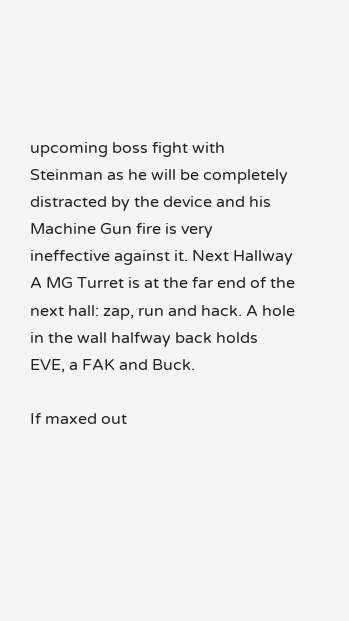upcoming boss fight with Steinman as he will be completely distracted by the device and his Machine Gun fire is very ineffective against it. Next Hallway A MG Turret is at the far end of the next hall: zap, run and hack. A hole in the wall halfway back holds EVE, a FAK and Buck.

If maxed out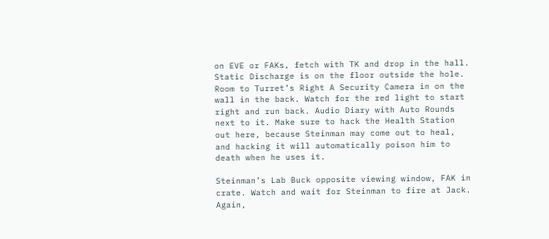on EVE or FAKs, fetch with TK and drop in the hall. Static Discharge is on the floor outside the hole. Room to Turret’s Right A Security Camera in on the wall in the back. Watch for the red light to start right and run back. Audio Diary with Auto Rounds next to it. Make sure to hack the Health Station out here, because Steinman may come out to heal, and hacking it will automatically poison him to death when he uses it.

Steinman’s Lab Buck opposite viewing window, FAK in crate. Watch and wait for Steinman to fire at Jack. Again,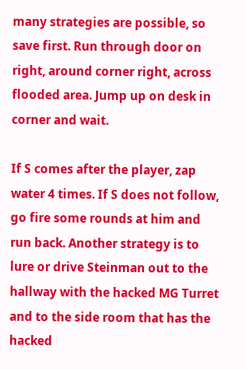many strategies are possible, so save first. Run through door on right, around corner right, across flooded area. Jump up on desk in corner and wait.

If S comes after the player, zap water 4 times. If S does not follow, go fire some rounds at him and run back. Another strategy is to lure or drive Steinman out to the hallway with the hacked MG Turret and to the side room that has the hacked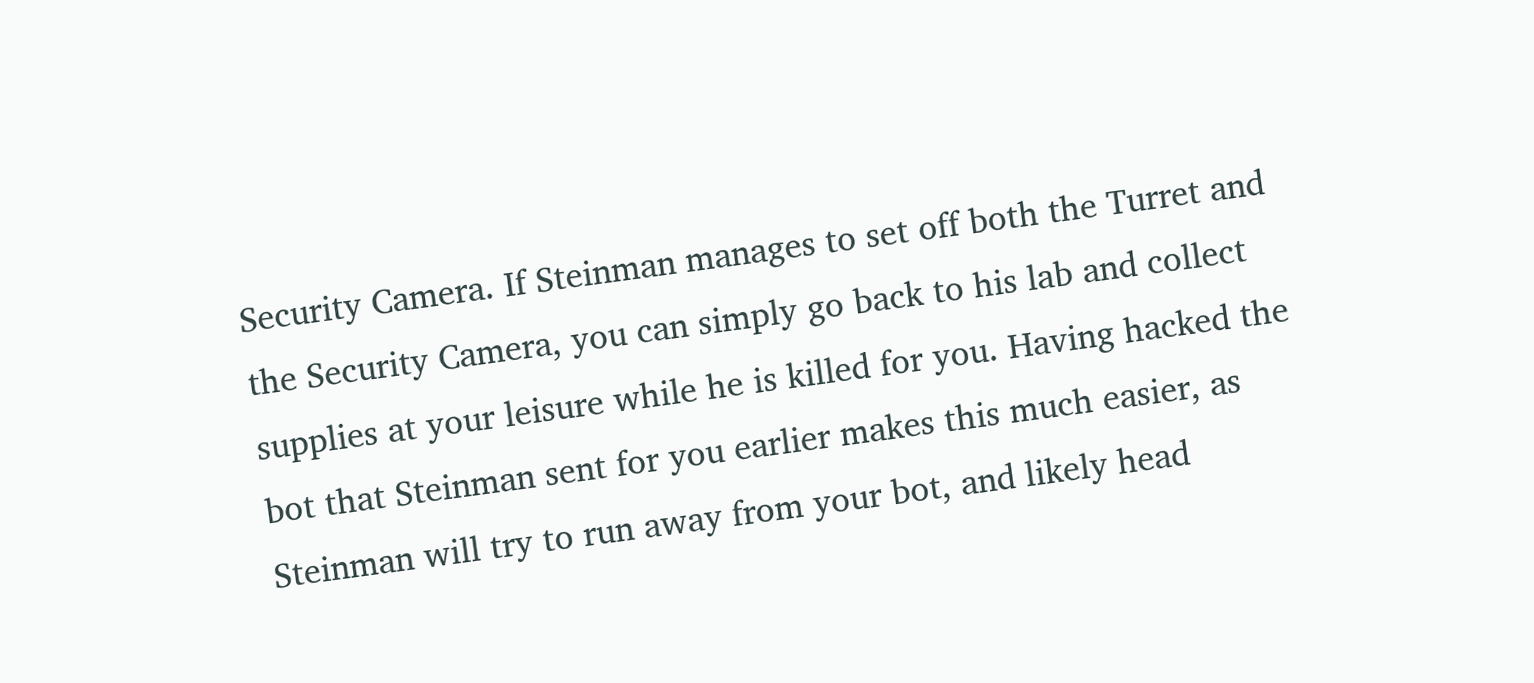Security Camera. If Steinman manages to set off both the Turret and the Security Camera, you can simply go back to his lab and collect supplies at your leisure while he is killed for you. Having hacked the bot that Steinman sent for you earlier makes this much easier, as Steinman will try to run away from your bot, and likely head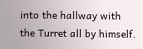into the hallway with the Turret all by himself.